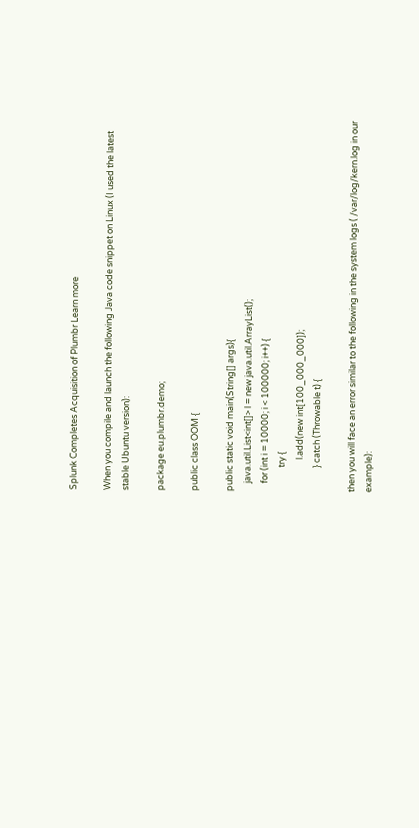Splunk Completes Acquisition of Plumbr Learn more

When you compile and launch the following Java code snippet on Linux (I used the latest stable Ubuntu version):

package eu.plumbr.demo;

public class OOM {

public static void main(String[] args){
    java.util.List<int[]> l = new java.util.ArrayList();
    for (int i = 10000; i < 100000; i++) {
            try {
                l.add(new int[100_000_000]);
            } catch (Throwable t) {

then you will face an error similar to the following in the system logs ( /var/log/kern.log in our example):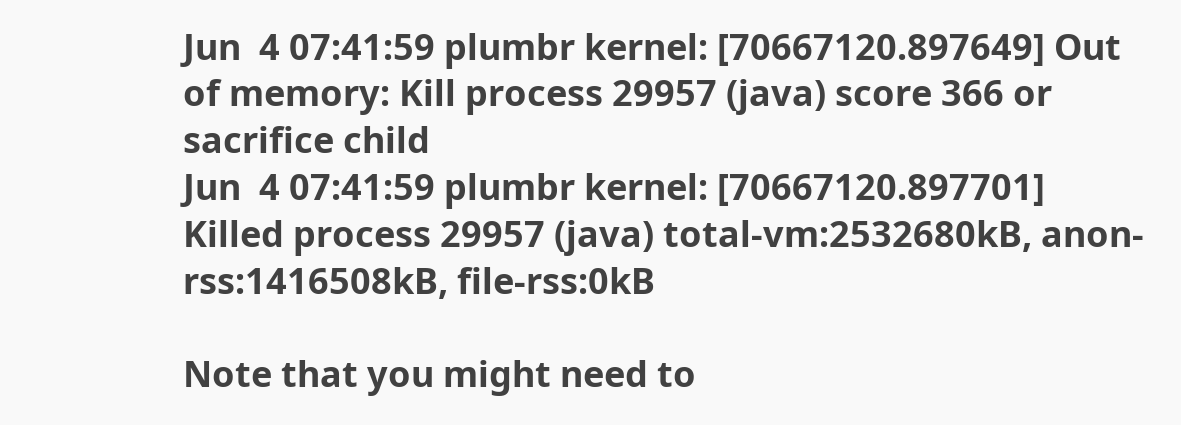Jun  4 07:41:59 plumbr kernel: [70667120.897649] Out of memory: Kill process 29957 (java) score 366 or sacrifice child
Jun  4 07:41:59 plumbr kernel: [70667120.897701] Killed process 29957 (java) total-vm:2532680kB, anon-rss:1416508kB, file-rss:0kB

Note that you might need to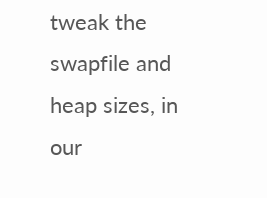tweak the swapfile and heap sizes, in our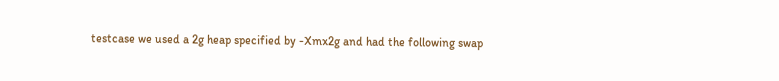testcase we used a 2g heap specified by -Xmx2g and had the following swap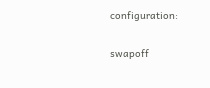configuration:

swapoff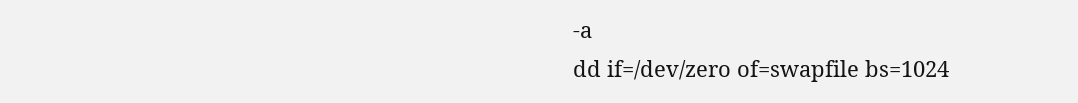-a
dd if=/dev/zero of=swapfile bs=1024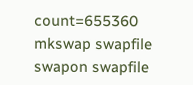count=655360
mkswap swapfile
swapon swapfile